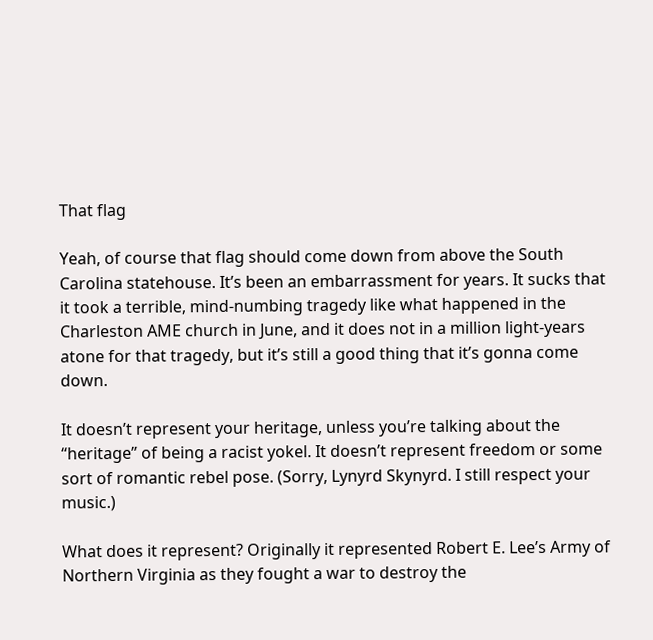That flag

Yeah, of course that flag should come down from above the South Carolina statehouse. It’s been an embarrassment for years. It sucks that it took a terrible, mind-numbing tragedy like what happened in the Charleston AME church in June, and it does not in a million light-years atone for that tragedy, but it’s still a good thing that it’s gonna come down.

It doesn’t represent your heritage, unless you’re talking about the “heritage” of being a racist yokel. It doesn’t represent freedom or some sort of romantic rebel pose. (Sorry, Lynyrd Skynyrd. I still respect your music.)

What does it represent? Originally it represented Robert E. Lee’s Army of Northern Virginia as they fought a war to destroy the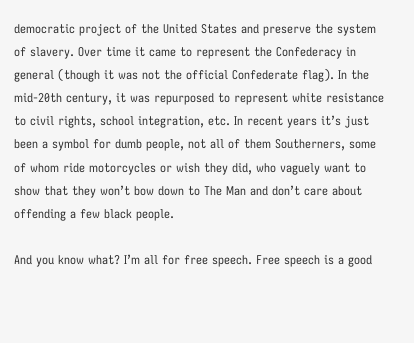democratic project of the United States and preserve the system of slavery. Over time it came to represent the Confederacy in general (though it was not the official Confederate flag). In the mid-20th century, it was repurposed to represent white resistance to civil rights, school integration, etc. In recent years it’s just been a symbol for dumb people, not all of them Southerners, some of whom ride motorcycles or wish they did, who vaguely want to show that they won’t bow down to The Man and don’t care about offending a few black people.

And you know what? I’m all for free speech. Free speech is a good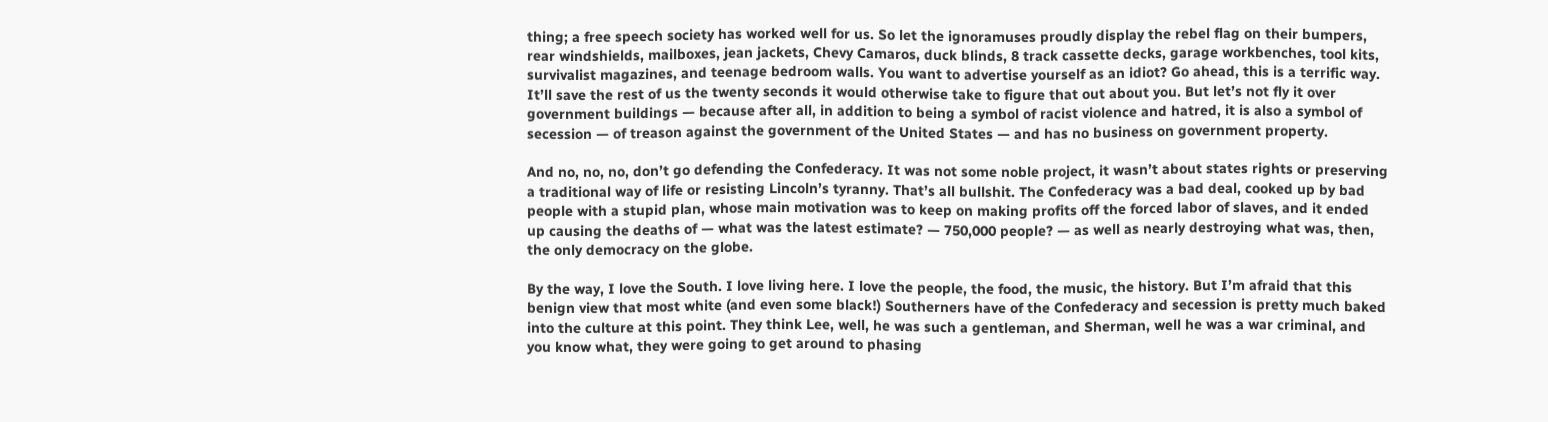thing; a free speech society has worked well for us. So let the ignoramuses proudly display the rebel flag on their bumpers, rear windshields, mailboxes, jean jackets, Chevy Camaros, duck blinds, 8 track cassette decks, garage workbenches, tool kits, survivalist magazines, and teenage bedroom walls. You want to advertise yourself as an idiot? Go ahead, this is a terrific way. It’ll save the rest of us the twenty seconds it would otherwise take to figure that out about you. But let’s not fly it over government buildings — because after all, in addition to being a symbol of racist violence and hatred, it is also a symbol of secession — of treason against the government of the United States — and has no business on government property.

And no, no, no, don’t go defending the Confederacy. It was not some noble project, it wasn’t about states rights or preserving a traditional way of life or resisting Lincoln’s tyranny. That’s all bullshit. The Confederacy was a bad deal, cooked up by bad people with a stupid plan, whose main motivation was to keep on making profits off the forced labor of slaves, and it ended up causing the deaths of — what was the latest estimate? — 750,000 people? — as well as nearly destroying what was, then, the only democracy on the globe.

By the way, I love the South. I love living here. I love the people, the food, the music, the history. But I’m afraid that this benign view that most white (and even some black!) Southerners have of the Confederacy and secession is pretty much baked into the culture at this point. They think Lee, well, he was such a gentleman, and Sherman, well he was a war criminal, and you know what, they were going to get around to phasing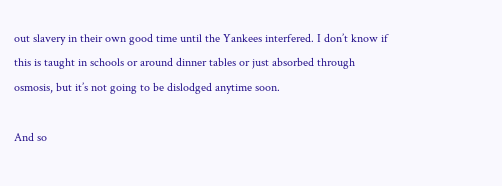out slavery in their own good time until the Yankees interfered. I don’t know if this is taught in schools or around dinner tables or just absorbed through osmosis, but it’s not going to be dislodged anytime soon.

And so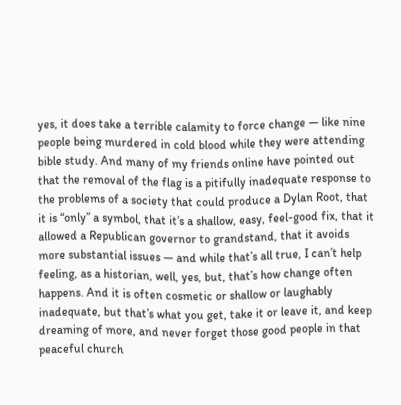yes, it does take a terrible calamity to force change — like nine people being murdered in cold blood while they were attending bible study. And many of my friends online have pointed out that the removal of the flag is a pitifully inadequate response to the problems of a society that could produce a Dylan Root, that it is “only” a symbol, that it’s a shallow, easy, feel-good fix, that it allowed a Republican governor to grandstand, that it avoids more substantial issues — and while that’s all true, I can’t help feeling, as a historian, well, yes, but, that’s how change often happens. And it is often cosmetic or shallow or laughably inadequate, but that’s what you get, take it or leave it, and keep dreaming of more, and never forget those good people in that peaceful church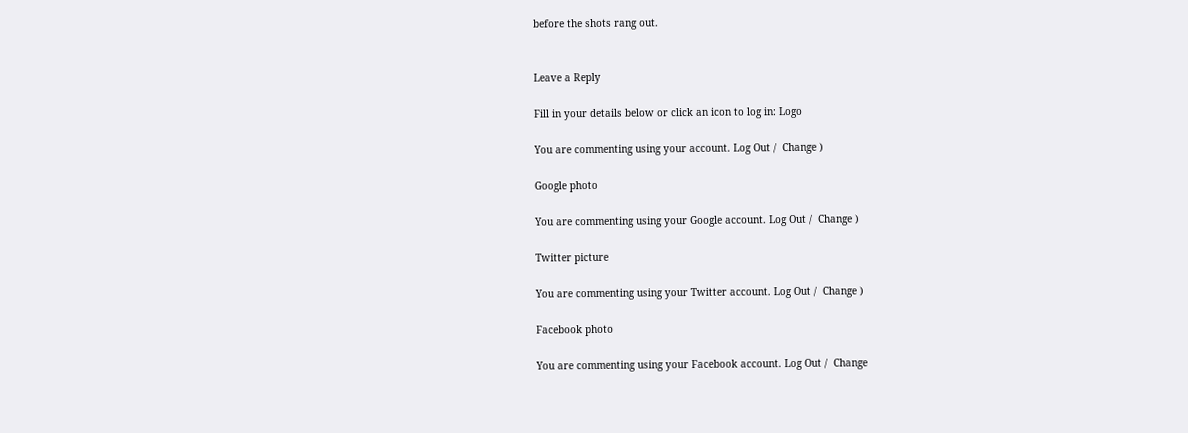before the shots rang out.


Leave a Reply

Fill in your details below or click an icon to log in: Logo

You are commenting using your account. Log Out /  Change )

Google photo

You are commenting using your Google account. Log Out /  Change )

Twitter picture

You are commenting using your Twitter account. Log Out /  Change )

Facebook photo

You are commenting using your Facebook account. Log Out /  Change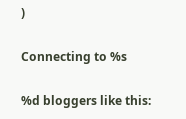)

Connecting to %s

%d bloggers like this: